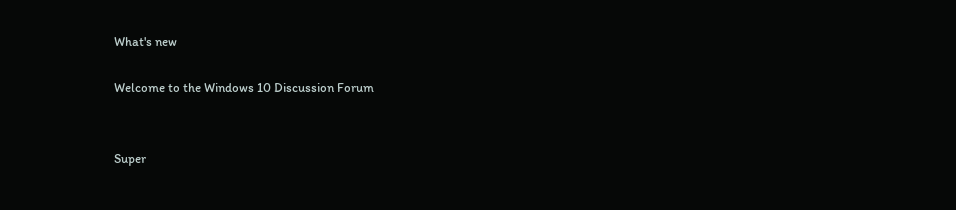What's new

Welcome to the Windows 10 Discussion Forum


Super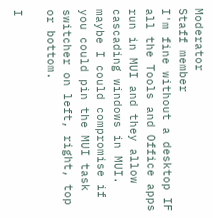Moderator
Staff member
I'm fine without a desktop IF all the Tools and Office apps run in MUI and they allow cascading windows in MUI. maybe I could compromise if you could pin the MUI task switcher on left, right, top or bottom.

I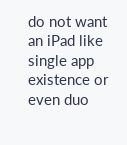do not want an iPad like single app existence or even duo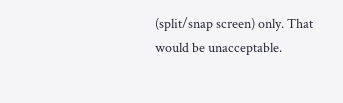(split/snap screen) only. That would be unacceptable.